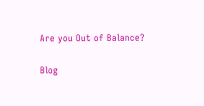Are you Out of Balance?

Blog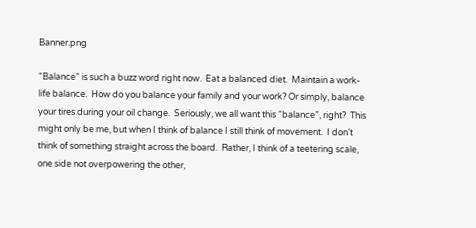Banner.png

“Balance” is such a buzz word right now.  Eat a balanced diet.  Maintain a work-life balance.  How do you balance your family and your work? Or simply, balance your tires during your oil change.  Seriously, we all want this “balance”, right?  This might only be me, but when I think of balance I still think of movement.  I don’t think of something straight across the board.  Rather, I think of a teetering scale, one side not overpowering the other,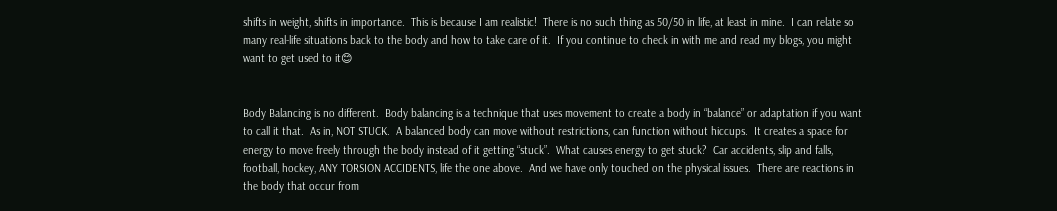shifts in weight, shifts in importance.  This is because I am realistic!  There is no such thing as 50/50 in life, at least in mine.  I can relate so many real-life situations back to the body and how to take care of it.  If you continue to check in with me and read my blogs, you might want to get used to it😊


Body Balancing is no different.  Body balancing is a technique that uses movement to create a body in “balance” or adaptation if you want to call it that.  As in, NOT STUCK.  A balanced body can move without restrictions, can function without hiccups.  It creates a space for energy to move freely through the body instead of it getting “stuck”.  What causes energy to get stuck?  Car accidents, slip and falls, football, hockey, ANY TORSION ACCIDENTS, life the one above.  And we have only touched on the physical issues.  There are reactions in the body that occur from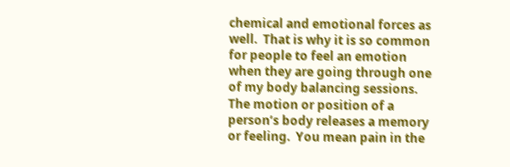chemical and emotional forces as well.  That is why it is so common for people to feel an emotion when they are going through one of my body balancing sessions.  The motion or position of a person’s body releases a memory or feeling.  You mean pain in the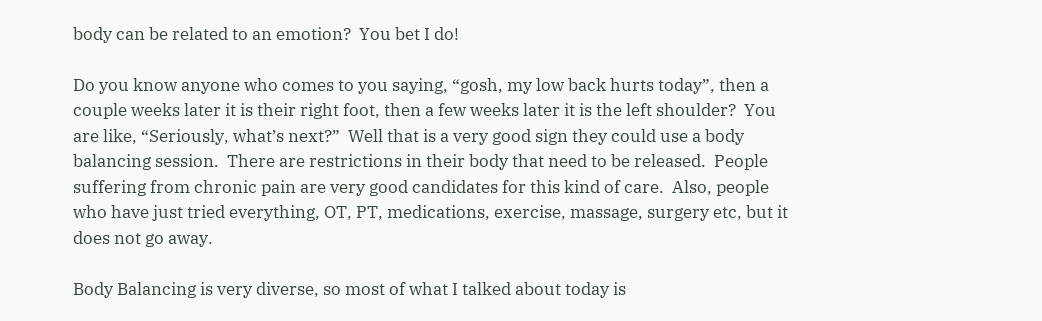body can be related to an emotion?  You bet I do!

Do you know anyone who comes to you saying, “gosh, my low back hurts today”, then a couple weeks later it is their right foot, then a few weeks later it is the left shoulder?  You are like, “Seriously, what’s next?”  Well that is a very good sign they could use a body balancing session.  There are restrictions in their body that need to be released.  People suffering from chronic pain are very good candidates for this kind of care.  Also, people who have just tried everything, OT, PT, medications, exercise, massage, surgery etc, but it does not go away.

Body Balancing is very diverse, so most of what I talked about today is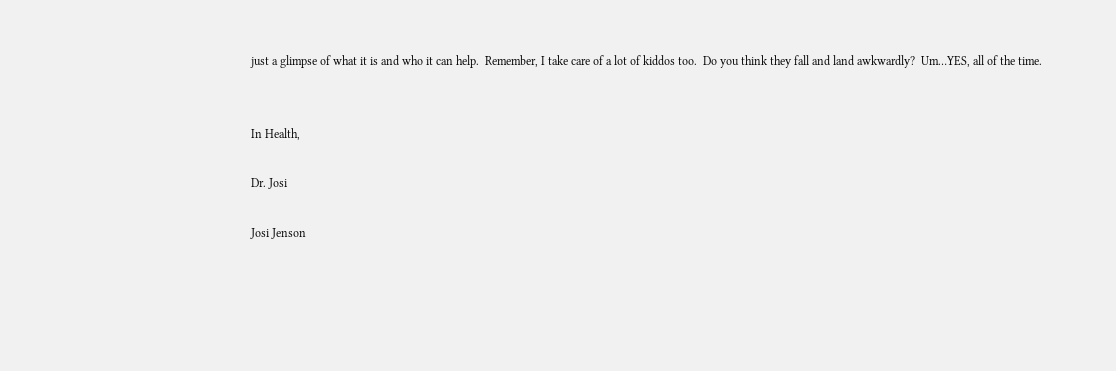just a glimpse of what it is and who it can help.  Remember, I take care of a lot of kiddos too.  Do you think they fall and land awkwardly?  Um…YES, all of the time.


In Health,

Dr. Josi

Josi Jenson